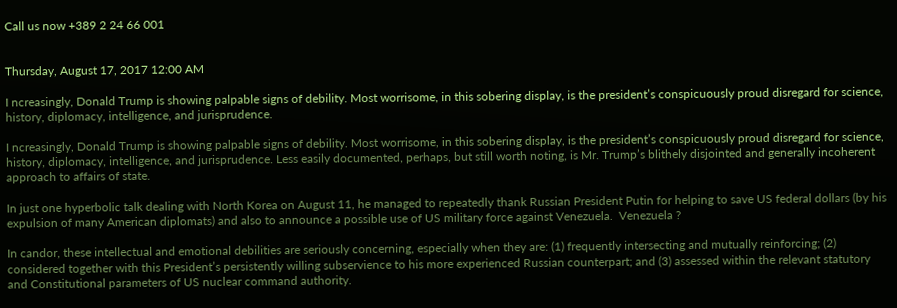Call us now +389 2 24 66 001


Thursday, August 17, 2017 12:00 AM

I ncreasingly, Donald Trump is showing palpable signs of debility. Most worrisome, in this sobering display, is the president’s conspicuously proud disregard for science, history, diplomacy, intelligence, and jurisprudence.

I ncreasingly, Donald Trump is showing palpable signs of debility. Most worrisome, in this sobering display, is the president’s conspicuously proud disregard for science, history, diplomacy, intelligence, and jurisprudence. Less easily documented, perhaps, but still worth noting, is Mr. Trump’s blithely disjointed and generally incoherent approach to affairs of state.

In just one hyperbolic talk dealing with North Korea on August 11, he managed to repeatedly thank Russian President Putin for helping to save US federal dollars (by his expulsion of many American diplomats) and also to announce a possible use of US military force against Venezuela.  Venezuela ?

In candor, these intellectual and emotional debilities are seriously concerning, especially when they are: (1) frequently intersecting and mutually reinforcing; (2) considered together with this President’s persistently willing subservience to his more experienced Russian counterpart; and (3) assessed within the relevant statutory and Constitutional parameters of US nuclear command authority.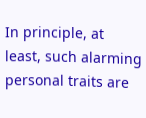In principle, at least, such alarming personal traits are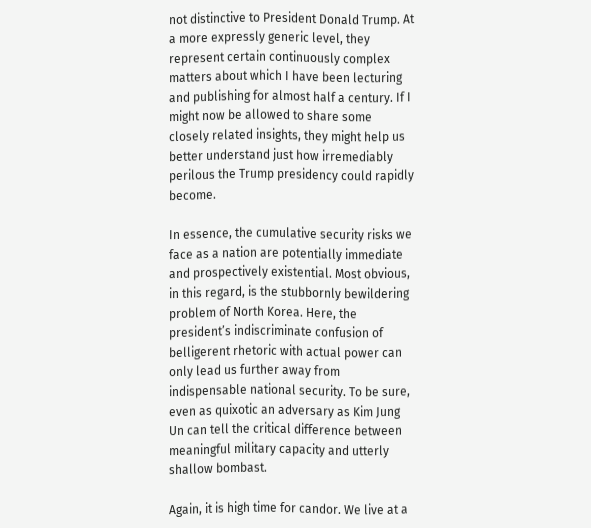not distinctive to President Donald Trump. At a more expressly generic level, they represent certain continuously complex matters about which I have been lecturing and publishing for almost half a century. If I might now be allowed to share some closely related insights, they might help us better understand just how irremediably perilous the Trump presidency could rapidly become.

In essence, the cumulative security risks we face as a nation are potentially immediate and prospectively existential. Most obvious, in this regard, is the stubbornly bewildering problem of North Korea. Here, the president’s indiscriminate confusion of belligerent rhetoric with actual power can only lead us further away from indispensable national security. To be sure, even as quixotic an adversary as Kim Jung Un can tell the critical difference between meaningful military capacity and utterly shallow bombast.

Again, it is high time for candor. We live at a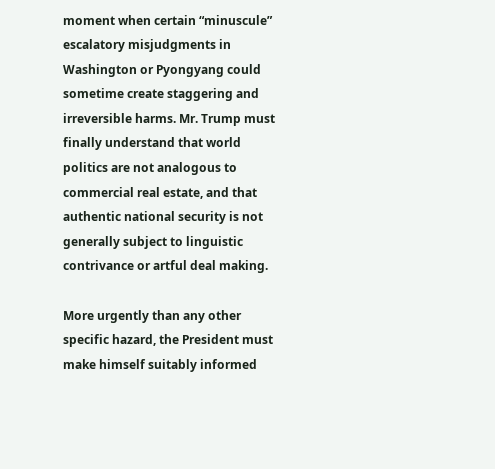moment when certain “minuscule” escalatory misjudgments in Washington or Pyongyang could sometime create staggering and irreversible harms. Mr. Trump must finally understand that world politics are not analogous to commercial real estate, and that authentic national security is not generally subject to linguistic contrivance or artful deal making.

More urgently than any other specific hazard, the President must make himself suitably informed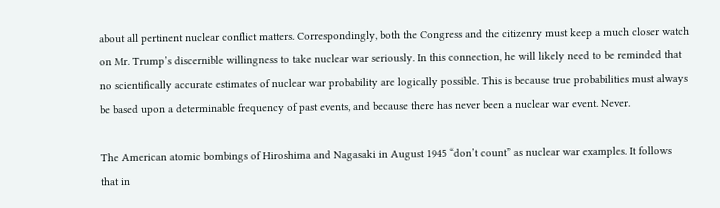about all pertinent nuclear conflict matters. Correspondingly, both the Congress and the citizenry must keep a much closer watch on Mr. Trump’s discernible willingness to take nuclear war seriously. In this connection, he will likely need to be reminded that no scientifically accurate estimates of nuclear war probability are logically possible. This is because true probabilities must always be based upon a determinable frequency of past events, and because there has never been a nuclear war event. Never.

The American atomic bombings of Hiroshima and Nagasaki in August 1945 “don’t count” as nuclear war examples. It follows that in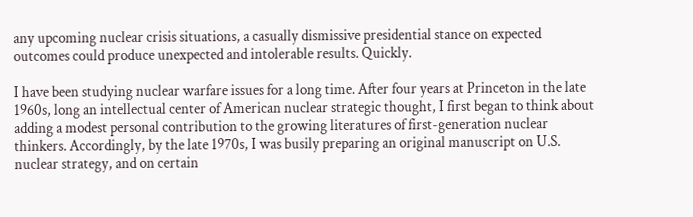any upcoming nuclear crisis situations, a casually dismissive presidential stance on expected outcomes could produce unexpected and intolerable results. Quickly.

I have been studying nuclear warfare issues for a long time. After four years at Princeton in the late 1960s, long an intellectual center of American nuclear strategic thought, I first began to think about adding a modest personal contribution to the growing literatures of first-generation nuclear thinkers. Accordingly, by the late 1970s, I was busily preparing an original manuscript on U.S. nuclear strategy, and on certain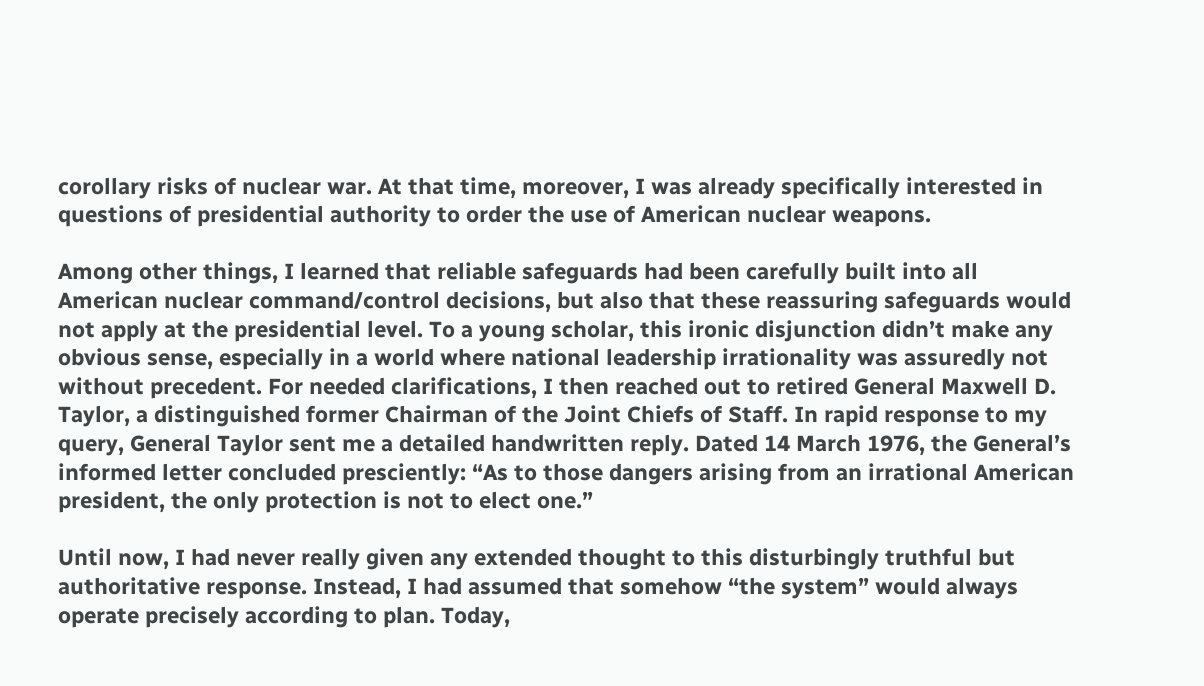corollary risks of nuclear war. At that time, moreover, I was already specifically interested in questions of presidential authority to order the use of American nuclear weapons.

Among other things, I learned that reliable safeguards had been carefully built into all American nuclear command/control decisions, but also that these reassuring safeguards would not apply at the presidential level. To a young scholar, this ironic disjunction didn’t make any obvious sense, especially in a world where national leadership irrationality was assuredly not without precedent. For needed clarifications, I then reached out to retired General Maxwell D. Taylor, a distinguished former Chairman of the Joint Chiefs of Staff. In rapid response to my query, General Taylor sent me a detailed handwritten reply. Dated 14 March 1976, the General’s informed letter concluded presciently: “As to those dangers arising from an irrational American president, the only protection is not to elect one.”

Until now, I had never really given any extended thought to this disturbingly truthful but authoritative response. Instead, I had assumed that somehow “the system” would always operate precisely according to plan. Today,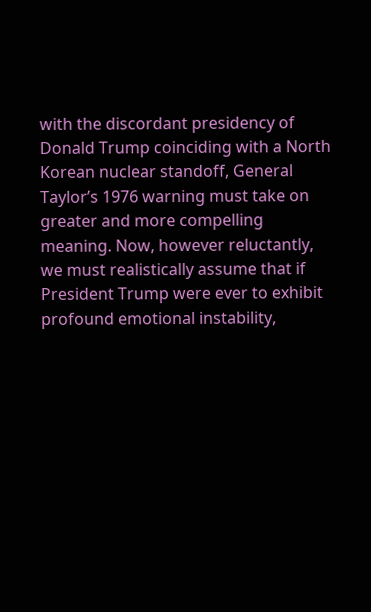with the discordant presidency of Donald Trump coinciding with a North Korean nuclear standoff, General Taylor’s 1976 warning must take on greater and more compelling meaning. Now, however reluctantly, we must realistically assume that if President Trump were ever to exhibit profound emotional instability,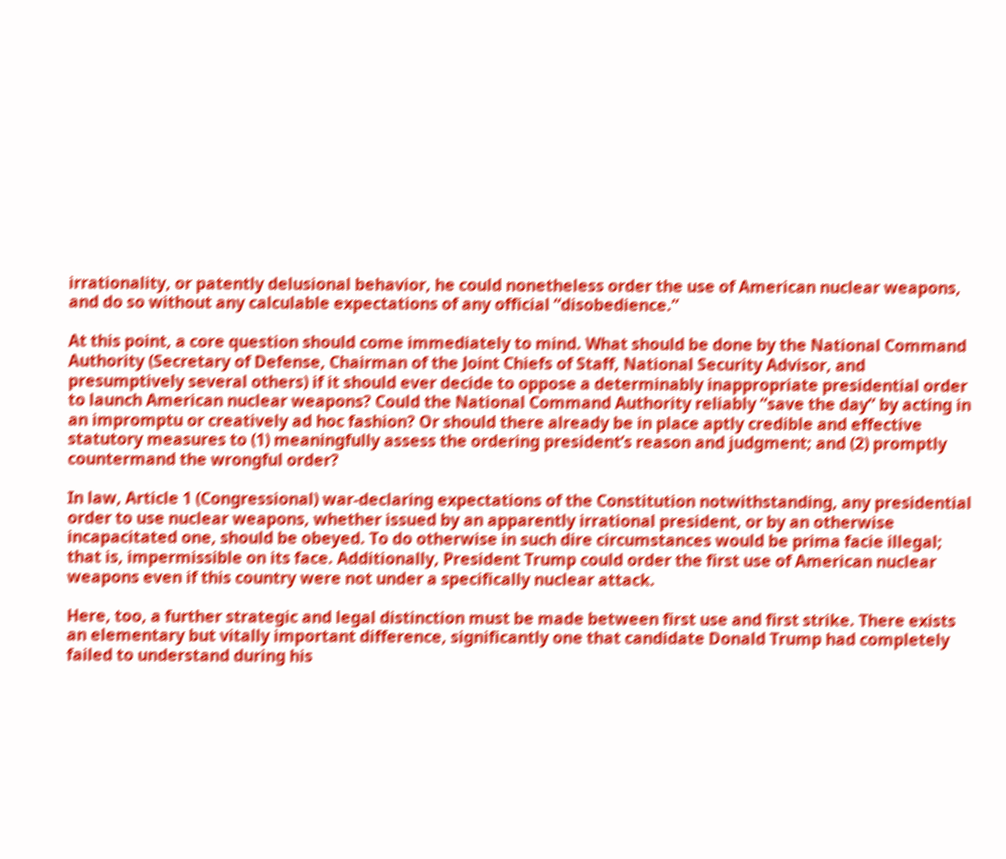irrationality, or patently delusional behavior, he could nonetheless order the use of American nuclear weapons, and do so without any calculable expectations of any official “disobedience.”

At this point, a core question should come immediately to mind. What should be done by the National Command Authority (Secretary of Defense, Chairman of the Joint Chiefs of Staff, National Security Advisor, and presumptively several others) if it should ever decide to oppose a determinably inappropriate presidential order to launch American nuclear weapons? Could the National Command Authority reliably “save the day” by acting in an impromptu or creatively ad hoc fashion? Or should there already be in place aptly credible and effective statutory measures to (1) meaningfully assess the ordering president’s reason and judgment; and (2) promptly countermand the wrongful order?

In law, Article 1 (Congressional) war-declaring expectations of the Constitution notwithstanding, any presidential order to use nuclear weapons, whether issued by an apparently irrational president, or by an otherwise incapacitated one, should be obeyed. To do otherwise in such dire circumstances would be prima facie illegal; that is, impermissible on its face. Additionally, President Trump could order the first use of American nuclear weapons even if this country were not under a specifically nuclear attack.

Here, too, a further strategic and legal distinction must be made between first use and first strike. There exists an elementary but vitally important difference, significantly one that candidate Donald Trump had completely failed to understand during his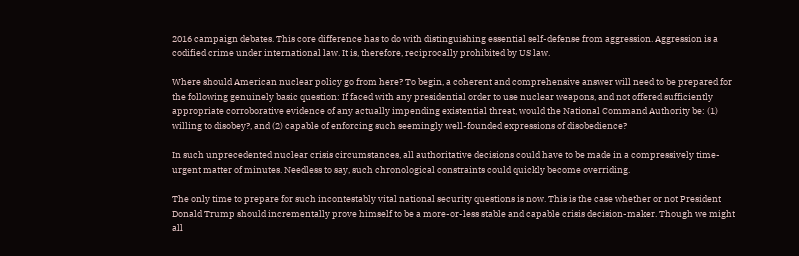2016 campaign debates. This core difference has to do with distinguishing essential self-defense from aggression. Aggression is a codified crime under international law. It is, therefore, reciprocally prohibited by US law.

Where should American nuclear policy go from here? To begin, a coherent and comprehensive answer will need to be prepared for the following genuinely basic question: If faced with any presidential order to use nuclear weapons, and not offered sufficiently appropriate corroborative evidence of any actually impending existential threat, would the National Command Authority be: (1) willing to disobey?, and (2) capable of enforcing such seemingly well-founded expressions of disobedience?

In such unprecedented nuclear crisis circumstances, all authoritative decisions could have to be made in a compressively time-urgent matter of minutes. Needless to say, such chronological constraints could quickly become overriding.

The only time to prepare for such incontestably vital national security questions is now. This is the case whether or not President Donald Trump should incrementally prove himself to be a more-or-less stable and capable crisis decision-maker. Though we might all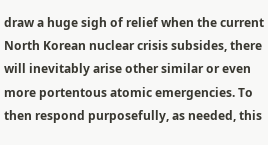draw a huge sigh of relief when the current North Korean nuclear crisis subsides, there will inevitably arise other similar or even more portentous atomic emergencies. To then respond purposefully, as needed, this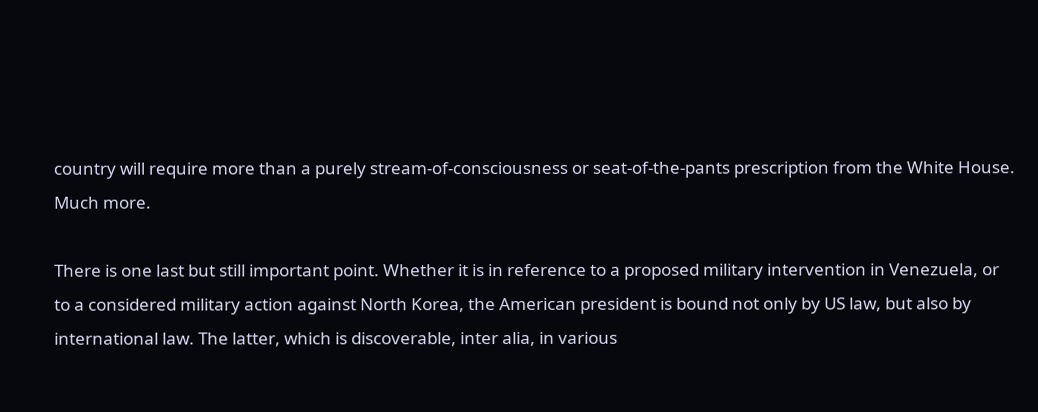country will require more than a purely stream-of-consciousness or seat-of-the-pants prescription from the White House. Much more.

There is one last but still important point. Whether it is in reference to a proposed military intervention in Venezuela, or to a considered military action against North Korea, the American president is bound not only by US law, but also by international law. The latter, which is discoverable, inter alia, in various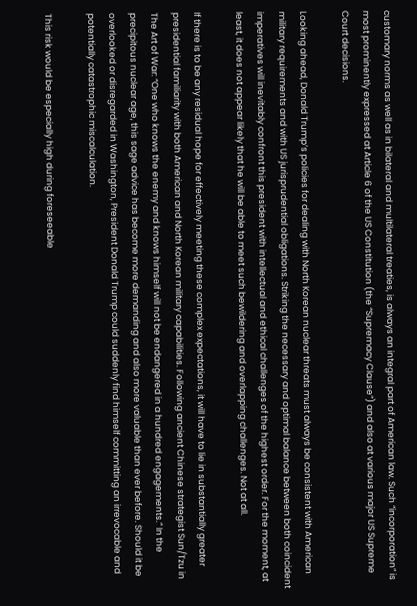customary norms as well as in bilateral and multilateral treaties, is always an integral part of American law. Such “incorporation” is most prominently expressed at Article 6 of the US Constitution (the “Supremacy Clause”) and also at various major US Supreme Court decisions.

Looking ahead, Donald Trump’s policies for dealing with North Korean nuclear threats must always be consistent with American military requirements and with US jurisprudential obligations. Striking the necessary and optimal balance between both coincident imperatives will inevitably confront this president with intellectual and ethical challenges of the highest order. For the moment, at least, it does not appear likely that he will be able to meet such bewildering and overlapping challenges. Not at all.

If there is to be any residual hope for effectively meeting these complex expectations, it will have to lie in substantially greater presidential familiarity with both American and North Korean military capabilities. Following ancient Chinese strategist Sun/Tzu in The Art of War: “One who knows the enemy and knows himself will not be endangered in a hundred engagements.” In the precipitous nuclear age, this sage advice has become more demanding and also more valuable than ever before. Should it be overlooked or disregarded in Washington, President Donald Trump could suddenly find himself committing an irrevocable and potentially catastrophic miscalculation.

This risk would be especially high during foreseeable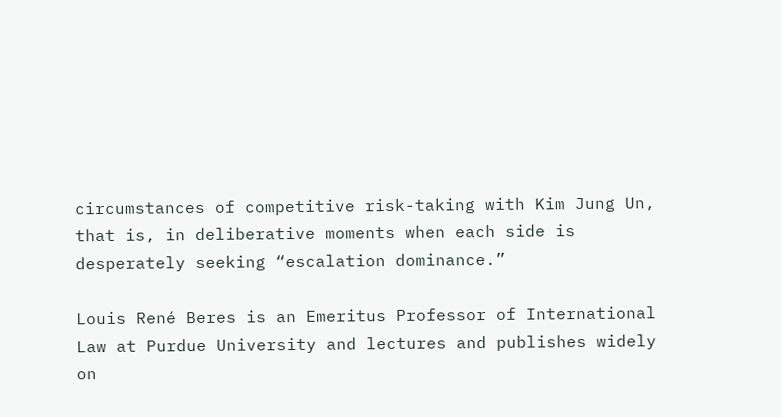circumstances of competitive risk-taking with Kim Jung Un, that is, in deliberative moments when each side is desperately seeking “escalation dominance.”

Louis René Beres is an Emeritus Professor of International Law at Purdue University and lectures and publishes widely on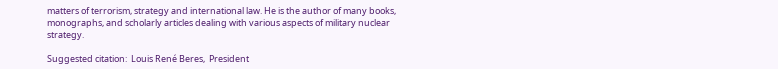matters of terrorism, strategy and international law. He is the author of many books, monographs, and scholarly articles dealing with various aspects of military nuclear strategy.

Suggested citation:  Louis René Beres,  President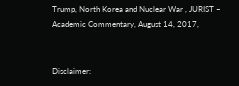Trump, North Korea and Nuclear War , JURIST – Academic Commentary, August 14, 2017,


Disclaimer: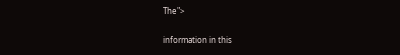The">

information in this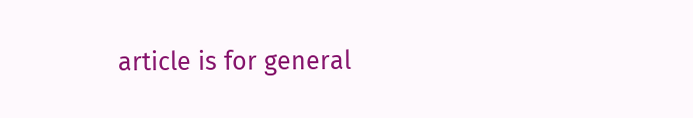article is for general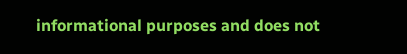informational purposes and does not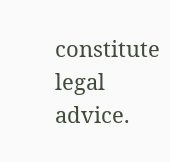constitute legal advice.